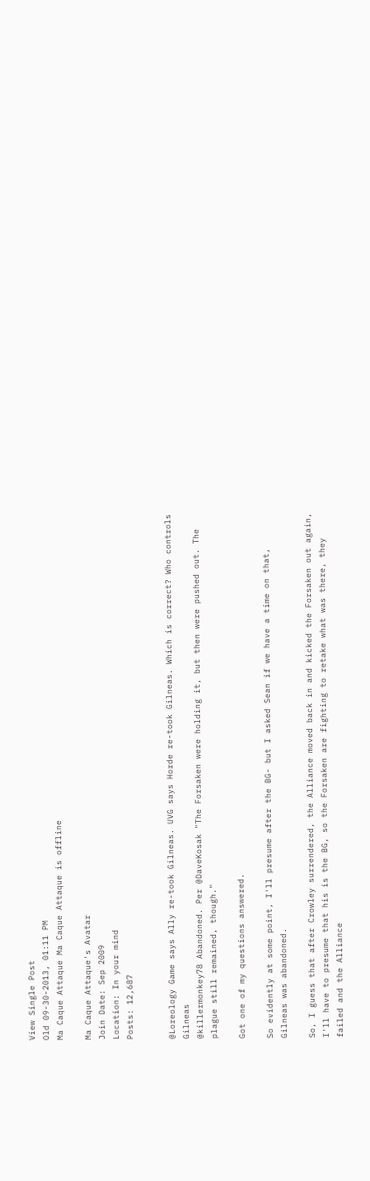View Single Post
Old 09-30-2013, 01:11 PM
Ma Caque Attaque Ma Caque Attaque is offline

Ma Caque Attaque's Avatar
Join Date: Sep 2009
Location: In your mind
Posts: 12,687


@Loreology Game says Ally re-took Gilneas. UVG says Horde re-took Gilneas. Which is correct? Who controls Gilneas
@killermonkey78 Abandoned. Per @DaveKosak "The Forsaken were holding it, but then were pushed out. The plague still remained, though."

Got one of my questions answered.

So evidently at some point, I'll presume after the BG- but I asked Sean if we have a time on that, Gilneas was abandoned.

So, I guess that after Crowley surrendered, the Alliance moved back in and kicked the Forsaken out again, I'll have to presume that his is the BG, so the Forsaken are fighting to retake what was there, they failed and the Alliance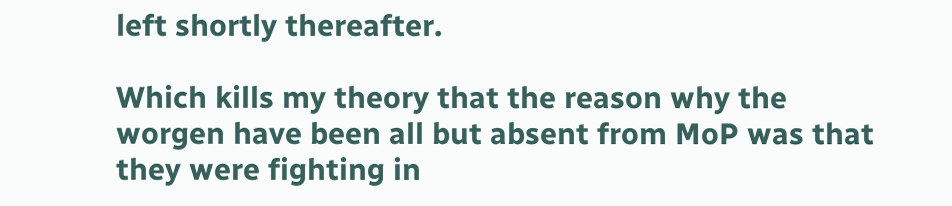left shortly thereafter.

Which kills my theory that the reason why the worgen have been all but absent from MoP was that they were fighting in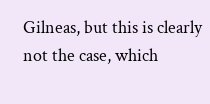Gilneas, but this is clearly not the case, which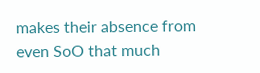makes their absence from even SoO that much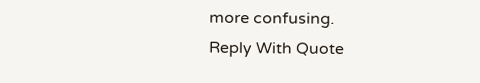more confusing.
Reply With Quote